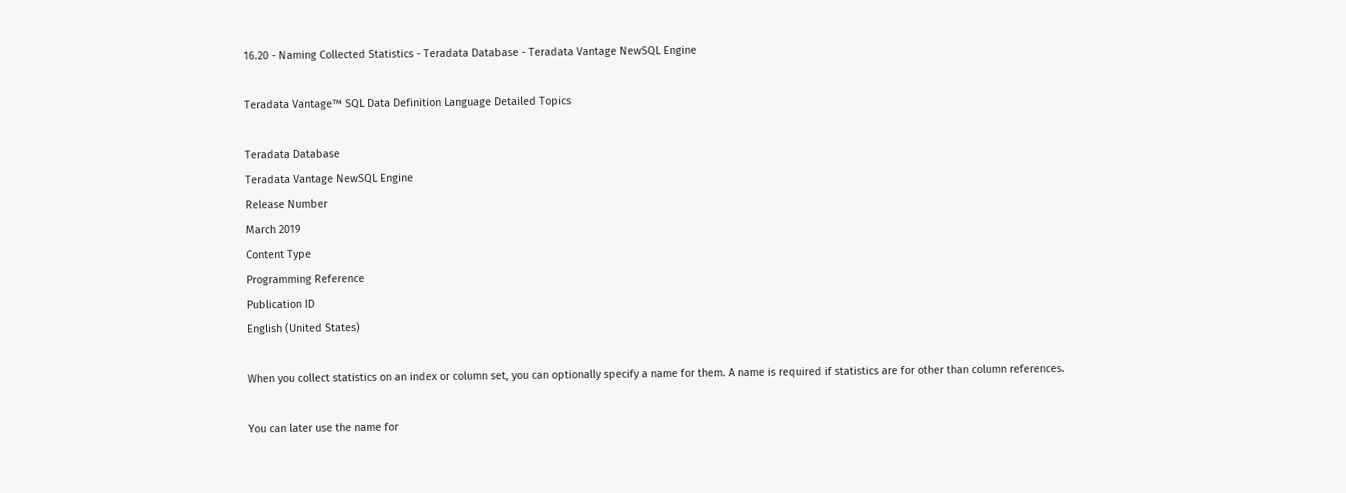16.20 - Naming Collected Statistics - Teradata Database - Teradata Vantage NewSQL Engine

Teradata Vantage™ SQL Data Definition Language Detailed Topics

Teradata Database
Teradata Vantage NewSQL Engine
Release Number
March 2019
Content Type
Programming Reference
Publication ID
English (United States)

When you collect statistics on an index or column set, you can optionally specify a name for them. A name is required if statistics are for other than column references.

You can later use the name for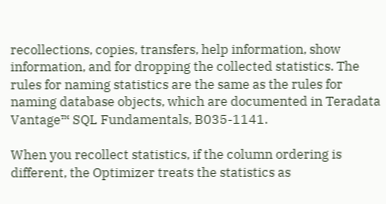recollections, copies, transfers, help information, show information, and for dropping the collected statistics. The rules for naming statistics are the same as the rules for naming database objects, which are documented in Teradata Vantage™ SQL Fundamentals, B035-1141.

When you recollect statistics, if the column ordering is different, the Optimizer treats the statistics as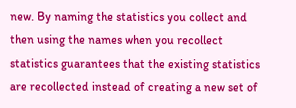new. By naming the statistics you collect and then using the names when you recollect statistics guarantees that the existing statistics are recollected instead of creating a new set of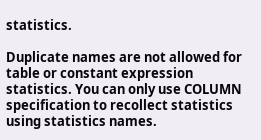statistics.

Duplicate names are not allowed for table or constant expression statistics. You can only use COLUMN specification to recollect statistics using statistics names.